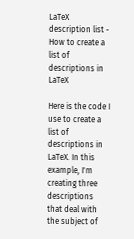LaTeX description list - How to create a list of descriptions in LaTeX

Here is the code I use to create a list of descriptions in LaTeX. In this example, I'm creating three descriptions that deal with the subject of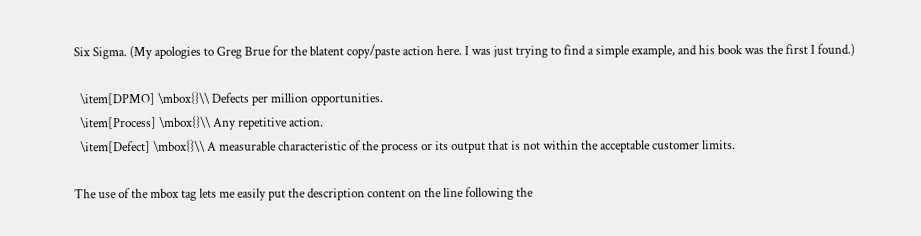Six Sigma. (My apologies to Greg Brue for the blatent copy/paste action here. I was just trying to find a simple example, and his book was the first I found.)

  \item[DPMO] \mbox{}\\ Defects per million opportunities.
  \item[Process] \mbox{}\\ Any repetitive action.
  \item[Defect] \mbox{}\\ A measurable characteristic of the process or its output that is not within the acceptable customer limits.

The use of the mbox tag lets me easily put the description content on the line following the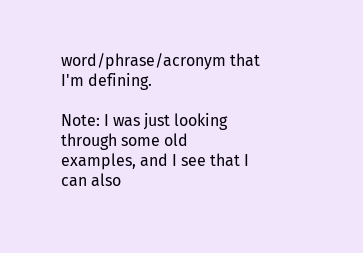word/phrase/acronym that I'm defining.

Note: I was just looking through some old examples, and I see that I can also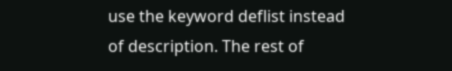use the keyword deflist instead of description. The rest of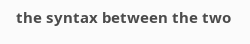the syntax between the two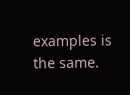examples is the same.